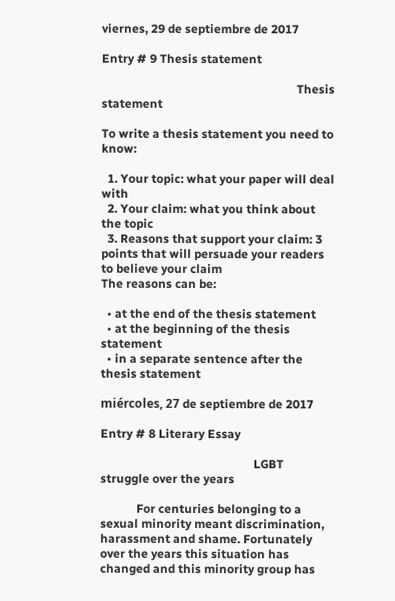viernes, 29 de septiembre de 2017

Entry # 9 Thesis statement

                                                                 Thesis statement

To write a thesis statement you need to know:

  1. Your topic: what your paper will deal with
  2. Your claim: what you think about the topic
  3. Reasons that support your claim: 3 points that will persuade your readers to believe your claim
The reasons can be:

  • at the end of the thesis statement
  • at the beginning of the thesis statement
  • in a separate sentence after the thesis statement

miércoles, 27 de septiembre de 2017

Entry # 8 Literary Essay

                                                   LGBT struggle over the years

            For centuries belonging to a sexual minority meant discrimination, harassment and shame. Fortunately over the years this situation has changed and this minority group has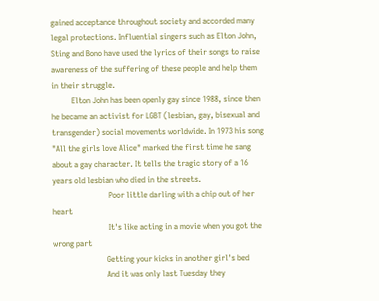gained acceptance throughout society and accorded many legal protections. Influential singers such as Elton John, Sting and Bono have used the lyrics of their songs to raise awareness of the suffering of these people and help them in their struggle.
          Elton John has been openly gay since 1988, since then he became an activist for LGBT (lesbian, gay, bisexual and transgender) social movements worldwide. In 1973 his song "All the girls love Alice" marked the first time he sang about a gay character. It tells the tragic story of a 16 years old lesbian who died in the streets.
                            Poor little darling with a chip out of her heart
                            It's like acting in a movie when you got the wrong part
                           Getting your kicks in another girl's bed
                           And it was only last Tuesday they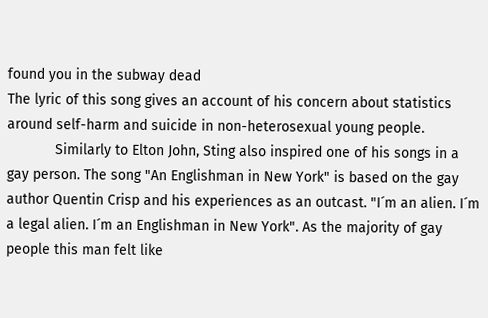found you in the subway dead
The lyric of this song gives an account of his concern about statistics around self-harm and suicide in non-heterosexual young people.
            Similarly to Elton John, Sting also inspired one of his songs in a gay person. The song "An Englishman in New York" is based on the gay author Quentin Crisp and his experiences as an outcast. "I´m an alien. I´m a legal alien. I´m an Englishman in New York". As the majority of gay people this man felt like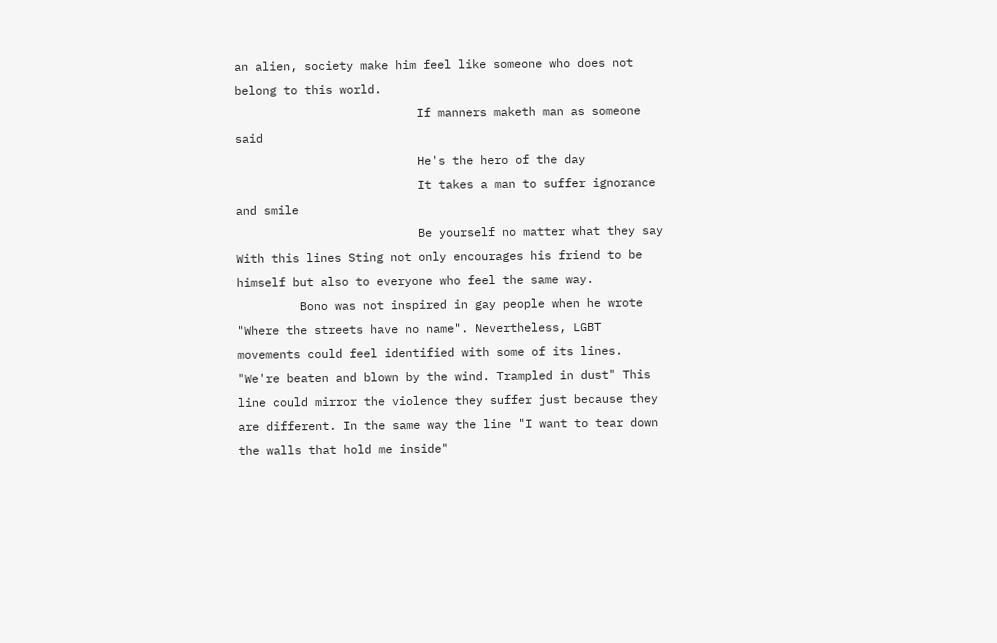an alien, society make him feel like someone who does not belong to this world.
                          If manners maketh man as someone said
                          He's the hero of the day
                          It takes a man to suffer ignorance and smile
                          Be yourself no matter what they say
With this lines Sting not only encourages his friend to be himself but also to everyone who feel the same way.
         Bono was not inspired in gay people when he wrote "Where the streets have no name". Nevertheless, LGBT movements could feel identified with some of its lines. "We're beaten and blown by the wind. Trampled in dust" This line could mirror the violence they suffer just because they are different. In the same way the line "I want to tear down the walls that hold me inside"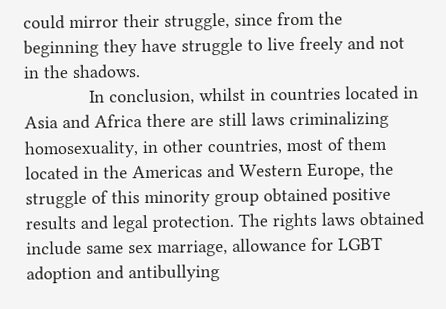could mirror their struggle, since from the beginning they have struggle to live freely and not in the shadows.
             In conclusion, whilst in countries located in Asia and Africa there are still laws criminalizing homosexuality, in other countries, most of them located in the Americas and Western Europe, the struggle of this minority group obtained positive results and legal protection. The rights laws obtained include same sex marriage, allowance for LGBT adoption and antibullying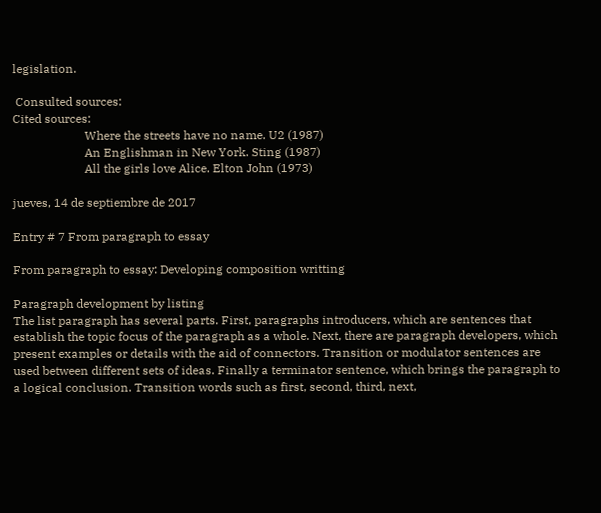legislation.

 Consulted sources:
Cited sources:
                        Where the streets have no name. U2 (1987)
                        An Englishman in New York. Sting (1987)
                        All the girls love Alice. Elton John (1973)

jueves, 14 de septiembre de 2017

Entry # 7 From paragraph to essay

From paragraph to essay: Developing composition writting

Paragraph development by listing
The list paragraph has several parts. First, paragraphs introducers, which are sentences that establish the topic focus of the paragraph as a whole. Next, there are paragraph developers, which present examples or details with the aid of connectors. Transition or modulator sentences are used between different sets of ideas. Finally a terminator sentence, which brings the paragraph to a logical conclusion. Transition words such as first, second, third, next,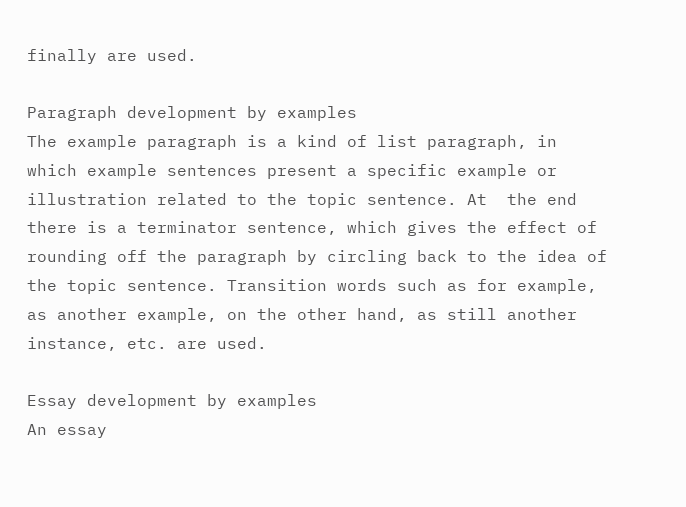finally are used.

Paragraph development by examples
The example paragraph is a kind of list paragraph, in which example sentences present a specific example or illustration related to the topic sentence. At  the end there is a terminator sentence, which gives the effect of rounding off the paragraph by circling back to the idea of the topic sentence. Transition words such as for example, as another example, on the other hand, as still another instance, etc. are used.

Essay development by examples
An essay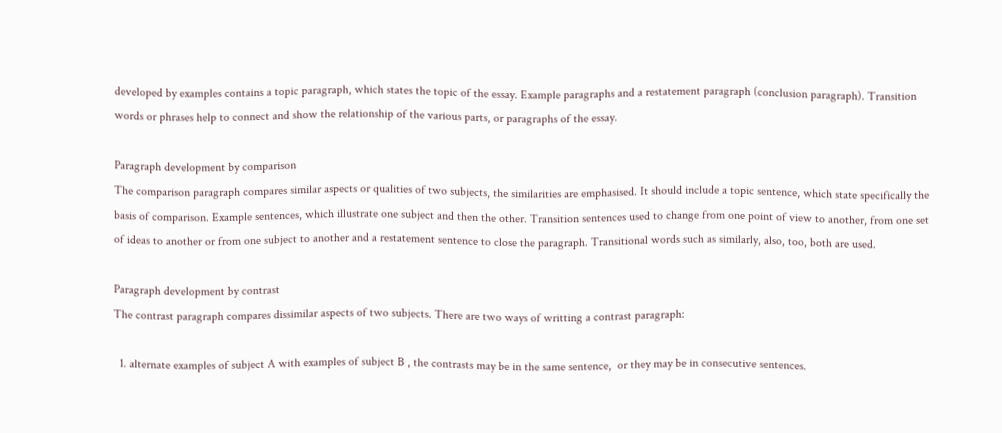developed by examples contains a topic paragraph, which states the topic of the essay. Example paragraphs and a restatement paragraph (conclusion paragraph). Transition words or phrases help to connect and show the relationship of the various parts, or paragraphs of the essay.

Paragraph development by comparison
The comparison paragraph compares similar aspects or qualities of two subjects, the similarities are emphasised. It should include a topic sentence, which state specifically the basis of comparison. Example sentences, which illustrate one subject and then the other. Transition sentences used to change from one point of view to another, from one set of ideas to another or from one subject to another and a restatement sentence to close the paragraph. Transitional words such as similarly, also, too, both are used.

Paragraph development by contrast
The contrast paragraph compares dissimilar aspects of two subjects. There are two ways of writting a contrast paragraph:

  1. alternate examples of subject A with examples of subject B , the contrasts may be in the same sentence,  or they may be in consecutive sentences.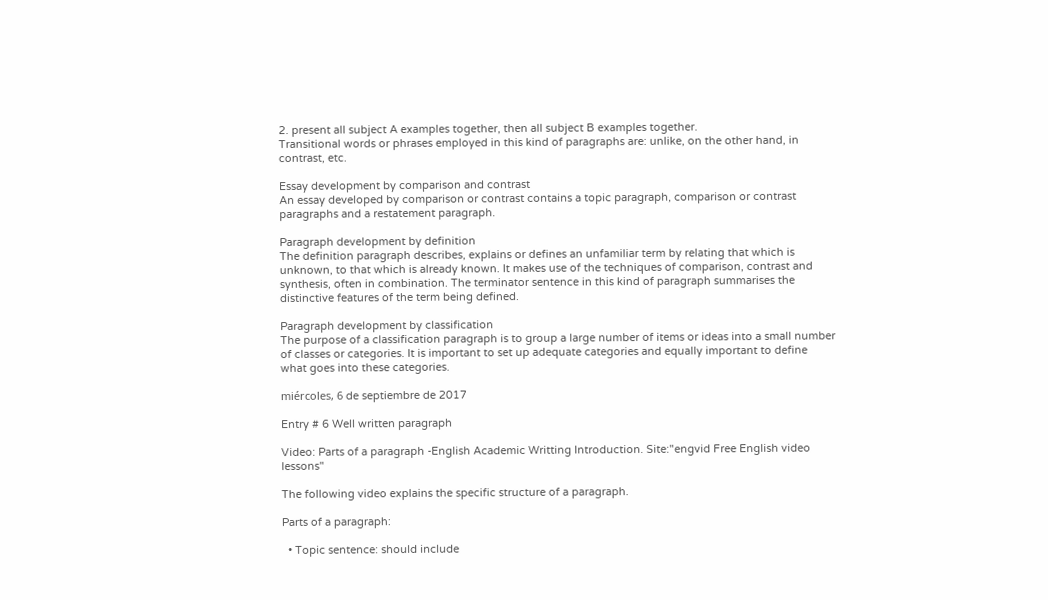2. present all subject A examples together, then all subject B examples together.
Transitional words or phrases employed in this kind of paragraphs are: unlike, on the other hand, in contrast, etc.

Essay development by comparison and contrast
An essay developed by comparison or contrast contains a topic paragraph, comparison or contrast paragraphs and a restatement paragraph.

Paragraph development by definition
The definition paragraph describes, explains or defines an unfamiliar term by relating that which is unknown, to that which is already known. It makes use of the techniques of comparison, contrast and synthesis, often in combination. The terminator sentence in this kind of paragraph summarises the distinctive features of the term being defined.

Paragraph development by classification
The purpose of a classification paragraph is to group a large number of items or ideas into a small number of classes or categories. It is important to set up adequate categories and equally important to define what goes into these categories.

miércoles, 6 de septiembre de 2017

Entry # 6 Well written paragraph

Video: Parts of a paragraph -English Academic Writting Introduction. Site:"engvid Free English video lessons"

The following video explains the specific structure of a paragraph.

Parts of a paragraph:

  • Topic sentence: should include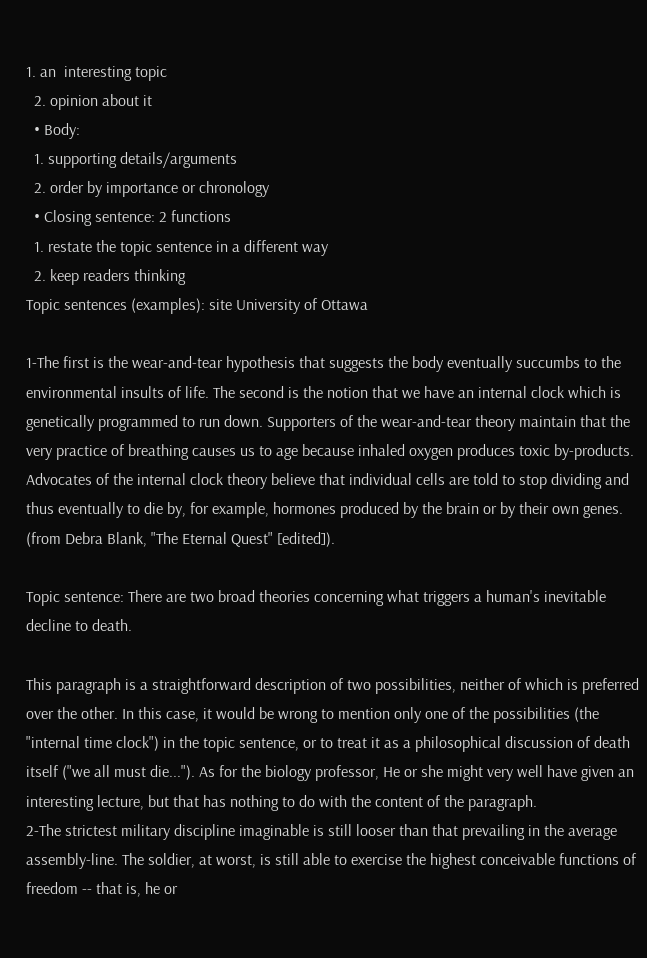1. an  interesting topic
  2. opinion about it
  • Body:
  1. supporting details/arguments
  2. order by importance or chronology
  • Closing sentence: 2 functions
  1. restate the topic sentence in a different way
  2. keep readers thinking
Topic sentences (examples): site University of Ottawa

1-The first is the wear-and-tear hypothesis that suggests the body eventually succumbs to the environmental insults of life. The second is the notion that we have an internal clock which is genetically programmed to run down. Supporters of the wear-and-tear theory maintain that the very practice of breathing causes us to age because inhaled oxygen produces toxic by-products. Advocates of the internal clock theory believe that individual cells are told to stop dividing and thus eventually to die by, for example, hormones produced by the brain or by their own genes. (from Debra Blank, "The Eternal Quest" [edited]).

Topic sentence: There are two broad theories concerning what triggers a human's inevitable decline to death.

This paragraph is a straightforward description of two possibilities, neither of which is preferred over the other. In this case, it would be wrong to mention only one of the possibilities (the "internal time clock") in the topic sentence, or to treat it as a philosophical discussion of death itself ("we all must die..."). As for the biology professor, He or she might very well have given an interesting lecture, but that has nothing to do with the content of the paragraph.
2-The strictest military discipline imaginable is still looser than that prevailing in the average assembly-line. The soldier, at worst, is still able to exercise the highest conceivable functions of freedom -- that is, he or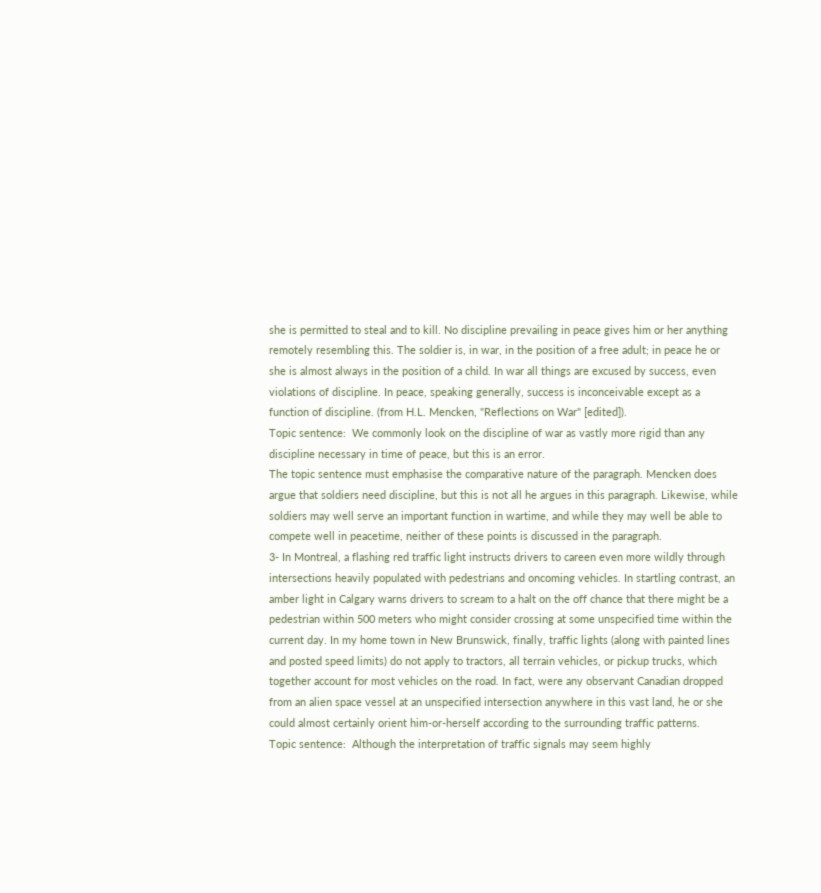she is permitted to steal and to kill. No discipline prevailing in peace gives him or her anything remotely resembling this. The soldier is, in war, in the position of a free adult; in peace he or she is almost always in the position of a child. In war all things are excused by success, even violations of discipline. In peace, speaking generally, success is inconceivable except as a function of discipline. (from H.L. Mencken, "Reflections on War" [edited]).
Topic sentence:  We commonly look on the discipline of war as vastly more rigid than any discipline necessary in time of peace, but this is an error.
The topic sentence must emphasise the comparative nature of the paragraph. Mencken does argue that soldiers need discipline, but this is not all he argues in this paragraph. Likewise, while soldiers may well serve an important function in wartime, and while they may well be able to compete well in peacetime, neither of these points is discussed in the paragraph.
3- In Montreal, a flashing red traffic light instructs drivers to careen even more wildly through intersections heavily populated with pedestrians and oncoming vehicles. In startling contrast, an amber light in Calgary warns drivers to scream to a halt on the off chance that there might be a pedestrian within 500 meters who might consider crossing at some unspecified time within the current day. In my home town in New Brunswick, finally, traffic lights (along with painted lines and posted speed limits) do not apply to tractors, all terrain vehicles, or pickup trucks, which together account for most vehicles on the road. In fact, were any observant Canadian dropped from an alien space vessel at an unspecified intersection anywhere in this vast land, he or she could almost certainly orient him-or-herself according to the surrounding traffic patterns.
Topic sentence:  Although the interpretation of traffic signals may seem highly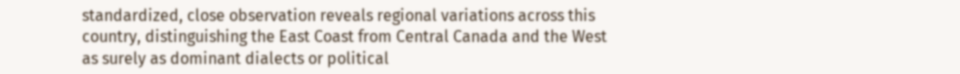standardized, close observation reveals regional variations across this country, distinguishing the East Coast from Central Canada and the West as surely as dominant dialects or political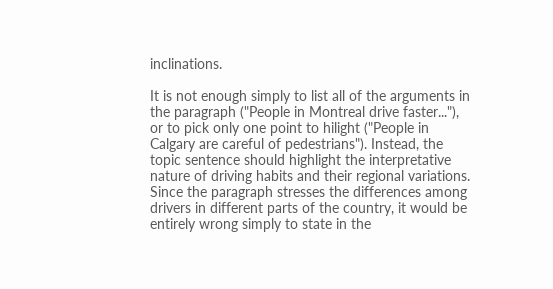inclinations.

It is not enough simply to list all of the arguments in the paragraph ("People in Montreal drive faster..."), or to pick only one point to hilight ("People in Calgary are careful of pedestrians"). Instead, the topic sentence should highlight the interpretative nature of driving habits and their regional variations. Since the paragraph stresses the differences among drivers in different parts of the country, it would be entirely wrong simply to state in the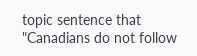topic sentence that "Canadians do not follow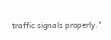traffic signals properly."